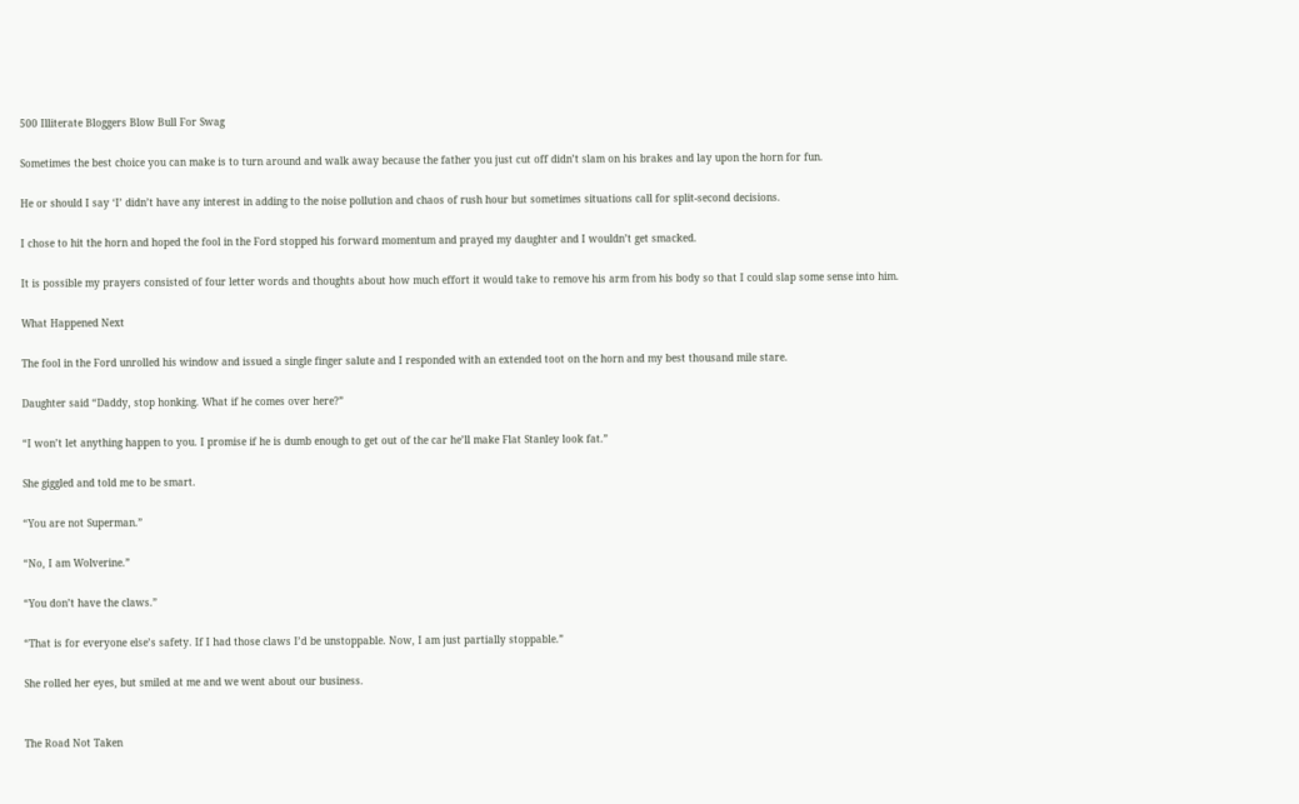500 Illiterate Bloggers Blow Bull For Swag

Sometimes the best choice you can make is to turn around and walk away because the father you just cut off didn’t slam on his brakes and lay upon the horn for fun.

He or should I say ‘I’ didn’t have any interest in adding to the noise pollution and chaos of rush hour but sometimes situations call for split-second decisions.

I chose to hit the horn and hoped the fool in the Ford stopped his forward momentum and prayed my daughter and I wouldn’t get smacked.

It is possible my prayers consisted of four letter words and thoughts about how much effort it would take to remove his arm from his body so that I could slap some sense into him.

What Happened Next

The fool in the Ford unrolled his window and issued a single finger salute and I responded with an extended toot on the horn and my best thousand mile stare.

Daughter said “Daddy, stop honking. What if he comes over here?”

“I won’t let anything happen to you. I promise if he is dumb enough to get out of the car he’ll make Flat Stanley look fat.”

She giggled and told me to be smart.

“You are not Superman.”

“No, I am Wolverine.”

“You don’t have the claws.”

“That is for everyone else’s safety. If I had those claws I’d be unstoppable. Now, I am just partially stoppable.”

She rolled her eyes, but smiled at me and we went about our business.


The Road Not Taken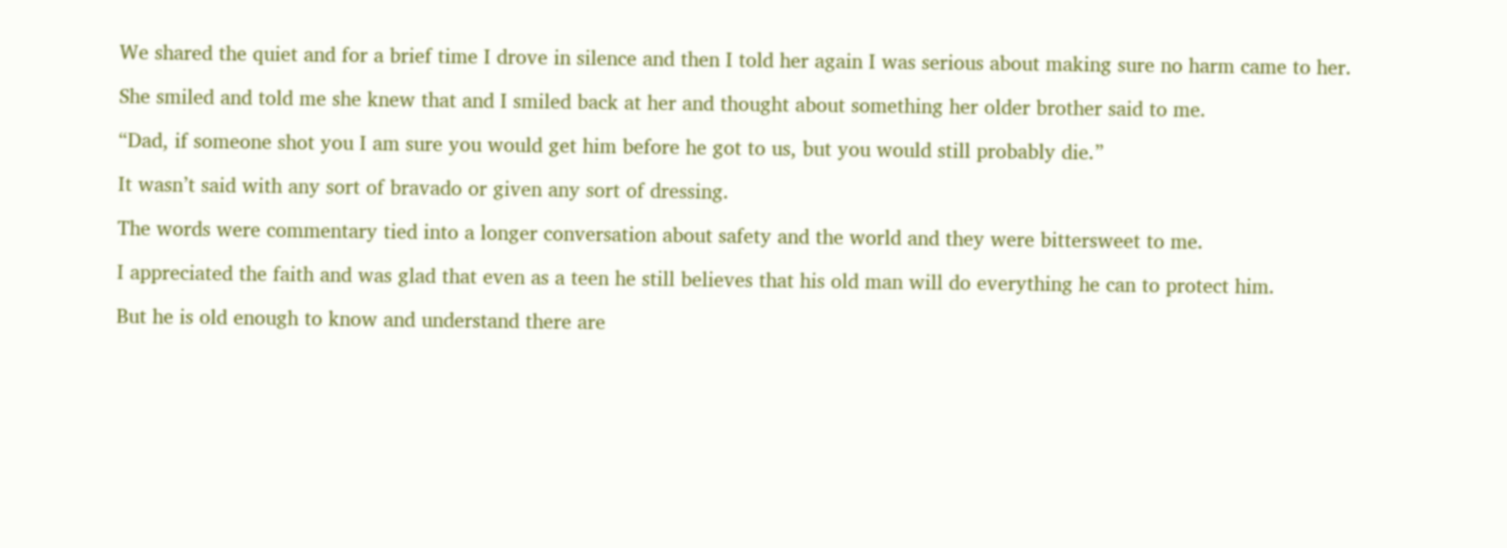We shared the quiet and for a brief time I drove in silence and then I told her again I was serious about making sure no harm came to her.

She smiled and told me she knew that and I smiled back at her and thought about something her older brother said to me.

“Dad, if someone shot you I am sure you would get him before he got to us, but you would still probably die.”

It wasn’t said with any sort of bravado or given any sort of dressing.

The words were commentary tied into a longer conversation about safety and the world and they were bittersweet to me.

I appreciated the faith and was glad that even as a teen he still believes that his old man will do everything he can to protect him.

But he is old enough to know and understand there are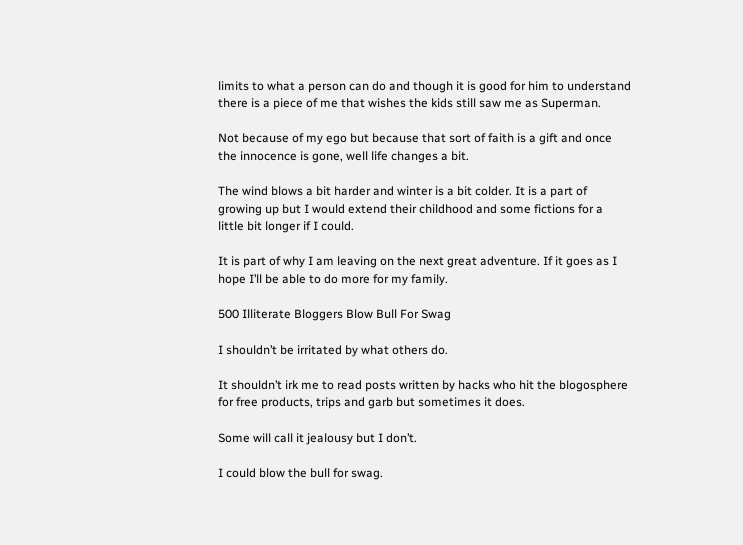limits to what a person can do and though it is good for him to understand there is a piece of me that wishes the kids still saw me as Superman.

Not because of my ego but because that sort of faith is a gift and once the innocence is gone, well life changes a bit.

The wind blows a bit harder and winter is a bit colder. It is a part of growing up but I would extend their childhood and some fictions for a little bit longer if I could.

It is part of why I am leaving on the next great adventure. If it goes as I hope I’ll be able to do more for my family.

500 Illiterate Bloggers Blow Bull For Swag

I shouldn’t be irritated by what others do.

It shouldn’t irk me to read posts written by hacks who hit the blogosphere for free products, trips and garb but sometimes it does.

Some will call it jealousy but I don’t.

I could blow the bull for swag.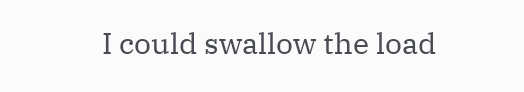I could swallow the load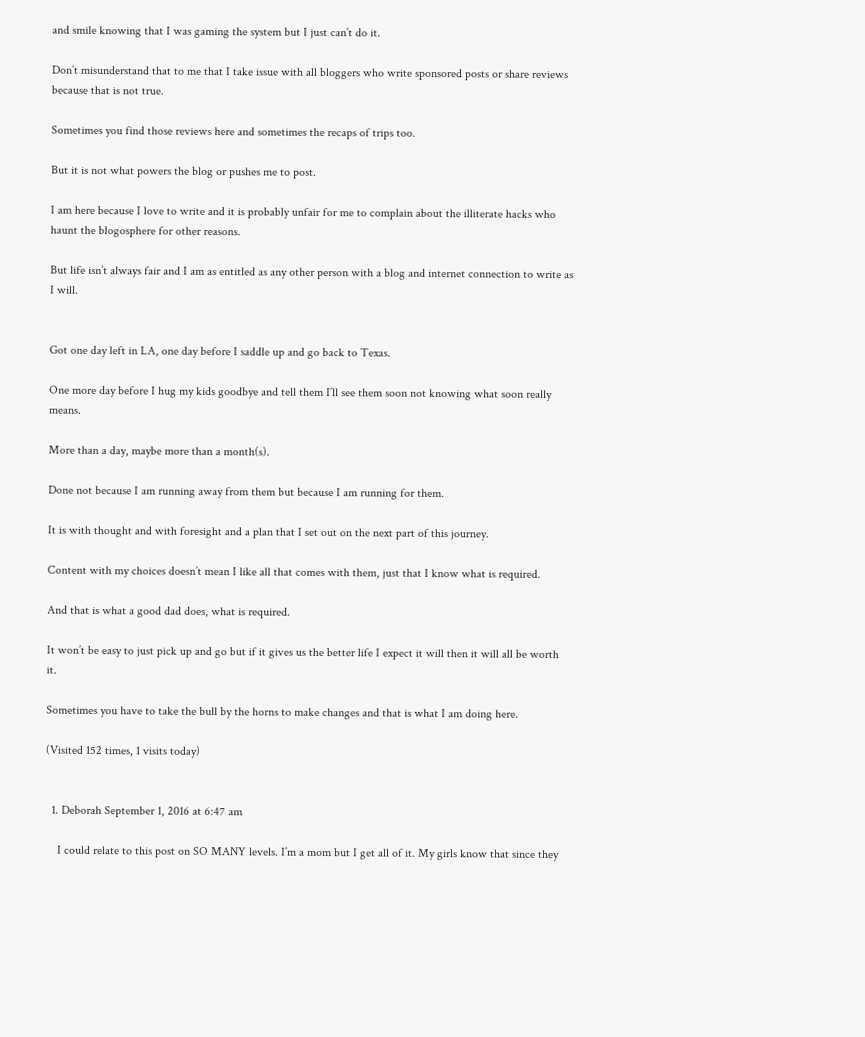and smile knowing that I was gaming the system but I just can’t do it.

Don’t misunderstand that to me that I take issue with all bloggers who write sponsored posts or share reviews because that is not true.

Sometimes you find those reviews here and sometimes the recaps of trips too.

But it is not what powers the blog or pushes me to post.

I am here because I love to write and it is probably unfair for me to complain about the illiterate hacks who haunt the blogosphere for other reasons.

But life isn’t always fair and I am as entitled as any other person with a blog and internet connection to write as I will.


Got one day left in LA, one day before I saddle up and go back to Texas.

One more day before I hug my kids goodbye and tell them I’ll see them soon not knowing what soon really means.

More than a day, maybe more than a month(s).

Done not because I am running away from them but because I am running for them.

It is with thought and with foresight and a plan that I set out on the next part of this journey.

Content with my choices doesn’t mean I like all that comes with them, just that I know what is required.

And that is what a good dad does, what is required.

It won’t be easy to just pick up and go but if it gives us the better life I expect it will then it will all be worth it.

Sometimes you have to take the bull by the horns to make changes and that is what I am doing here.

(Visited 152 times, 1 visits today)


  1. Deborah September 1, 2016 at 6:47 am

    I could relate to this post on SO MANY levels. I’m a mom but I get all of it. My girls know that since they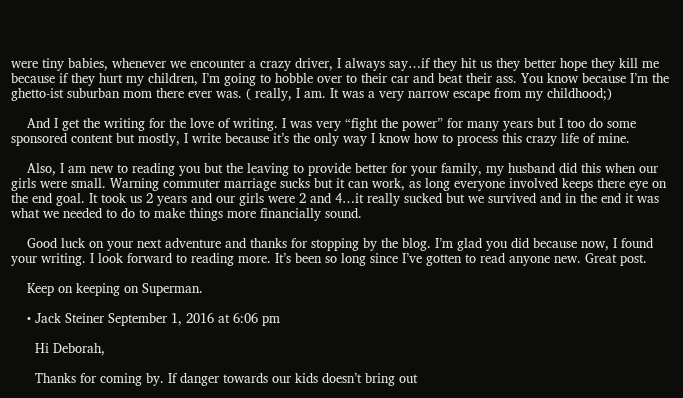were tiny babies, whenever we encounter a crazy driver, I always say…if they hit us they better hope they kill me because if they hurt my children, I’m going to hobble over to their car and beat their ass. You know because I’m the ghetto-ist suburban mom there ever was. ( really, I am. It was a very narrow escape from my childhood;)

    And I get the writing for the love of writing. I was very “fight the power” for many years but I too do some sponsored content but mostly, I write because it’s the only way I know how to process this crazy life of mine.

    Also, I am new to reading you but the leaving to provide better for your family, my husband did this when our girls were small. Warning commuter marriage sucks but it can work, as long everyone involved keeps there eye on the end goal. It took us 2 years and our girls were 2 and 4…it really sucked but we survived and in the end it was what we needed to do to make things more financially sound.

    Good luck on your next adventure and thanks for stopping by the blog. I’m glad you did because now, I found your writing. I look forward to reading more. It’s been so long since I’ve gotten to read anyone new. Great post.

    Keep on keeping on Superman.

    • Jack Steiner September 1, 2016 at 6:06 pm

      Hi Deborah,

      Thanks for coming by. If danger towards our kids doesn’t bring out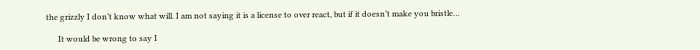the grizzly I don’t know what will. I am not saying it is a license to over react, but if it doesn’t make you bristle…

      It would be wrong to say I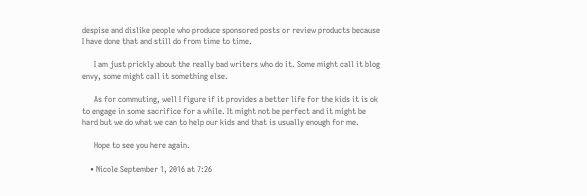despise and dislike people who produce sponsored posts or review products because I have done that and still do from time to time.

      I am just prickly about the really bad writers who do it. Some might call it blog envy, some might call it something else.

      As for commuting, well I figure if it provides a better life for the kids it is ok to engage in some sacrifice for a while. It might not be perfect and it might be hard but we do what we can to help our kids and that is usually enough for me.

      Hope to see you here again.

    • Nicole September 1, 2016 at 7:26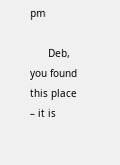pm

      Deb, you found this place – it is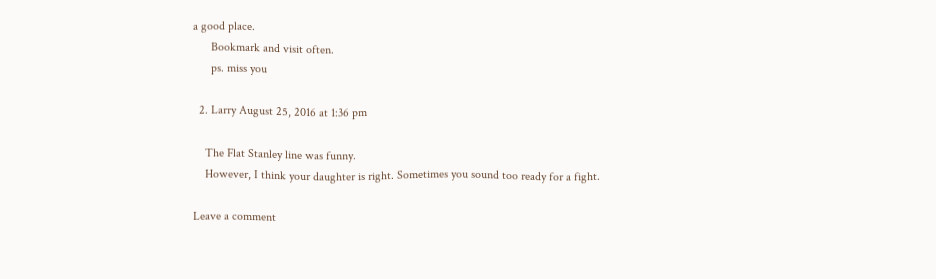a good place.
      Bookmark and visit often.
      ps. miss you

  2. Larry August 25, 2016 at 1:36 pm

    The Flat Stanley line was funny.
    However, I think your daughter is right. Sometimes you sound too ready for a fight.

Leave a comment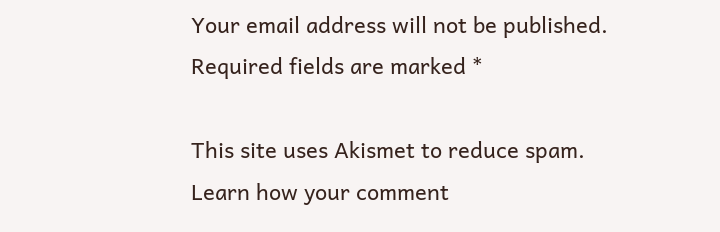Your email address will not be published. Required fields are marked *

This site uses Akismet to reduce spam. Learn how your comment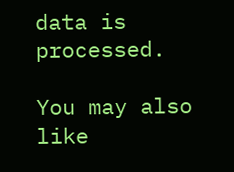data is processed.

You may also like